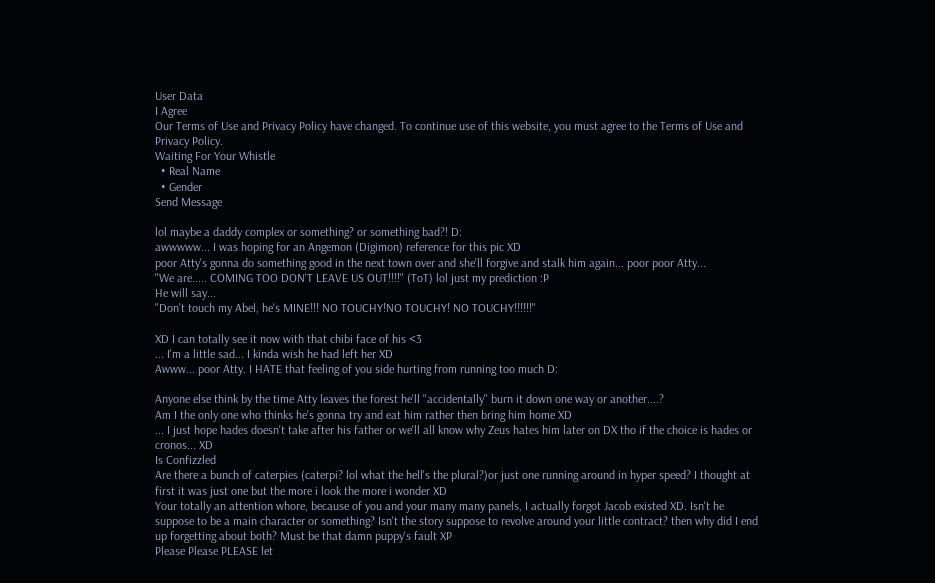User Data
I Agree
Our Terms of Use and Privacy Policy have changed. To continue use of this website, you must agree to the Terms of Use and Privacy Policy.
Waiting For Your Whistle
  • Real Name
  • Gender
Send Message

lol maybe a daddy complex or something? or something bad?! D:
awwwww... I was hoping for an Angemon (Digimon) reference for this pic XD
poor Atty's gonna do something good in the next town over and she'll forgive and stalk him again... poor poor Atty...
"We are..... COMING TOO DON'T LEAVE US OUT!!!!" (ToT) lol just my prediction :P
He will say...
"Don't touch my Abel, he's MINE!!! NO TOUCHY!NO TOUCHY! NO TOUCHY!!!!!!"

XD I can totally see it now with that chibi face of his <3
... I'm a little sad... I kinda wish he had left her XD
Awww... poor Atty. I HATE that feeling of you side hurting from running too much D:

Anyone else think by the time Atty leaves the forest he'll "accidentally" burn it down one way or another....?
Am I the only one who thinks he's gonna try and eat him rather then bring him home XD
... I just hope hades doesn't take after his father or we'll all know why Zeus hates him later on DX tho if the choice is hades or cronos... XD
Is Confizzled
Are there a bunch of caterpies (caterpi? lol what the hell's the plural?)or just one running around in hyper speed? I thought at first it was just one but the more i look the more i wonder XD
Your totally an attention whore, because of you and your many many panels, I actually forgot Jacob existed XD. Isn't he suppose to be a main character or something? Isn't the story suppose to revolve around your little contract? then why did I end up forgetting about both? Must be that damn puppy's fault XP
Please Please PLEASE let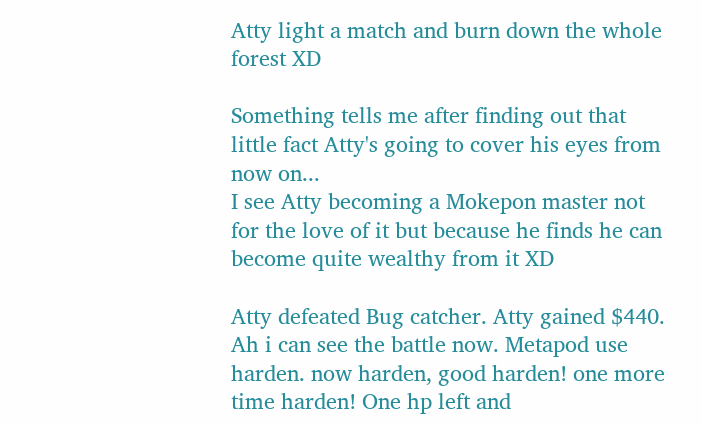Atty light a match and burn down the whole forest XD

Something tells me after finding out that little fact Atty's going to cover his eyes from now on...
I see Atty becoming a Mokepon master not for the love of it but because he finds he can become quite wealthy from it XD

Atty defeated Bug catcher. Atty gained $440.
Ah i can see the battle now. Metapod use harden. now harden, good harden! one more time harden! One hp left and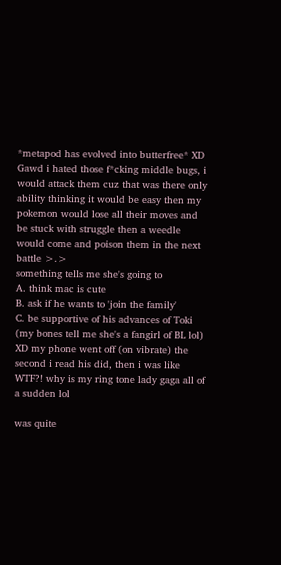*metapod has evolved into butterfree* XD Gawd i hated those f*cking middle bugs, i would attack them cuz that was there only ability thinking it would be easy then my pokemon would lose all their moves and be stuck with struggle then a weedle would come and poison them in the next battle >.>
something tells me she's going to
A. think mac is cute
B. ask if he wants to 'join the family'
C. be supportive of his advances of Toki (my bones tell me she's a fangirl of BL lol)
XD my phone went off (on vibrate) the second i read his did, then i was like WTF?! why is my ring tone lady gaga all of a sudden lol

was quite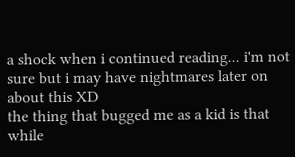a shock when i continued reading... i'm not sure but i may have nightmares later on about this XD
the thing that bugged me as a kid is that while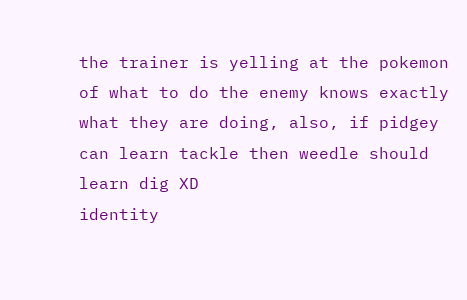the trainer is yelling at the pokemon of what to do the enemy knows exactly what they are doing, also, if pidgey can learn tackle then weedle should learn dig XD
identity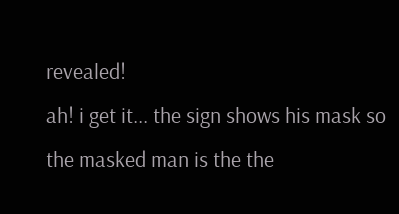revealed!
ah! i get it... the sign shows his mask so the masked man is the the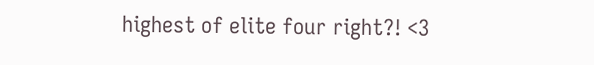highest of elite four right?! <3